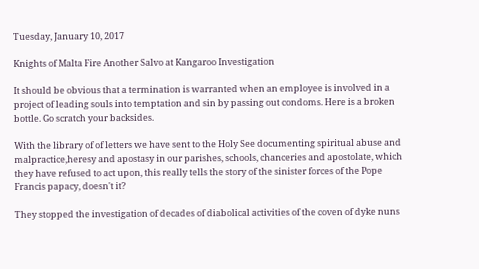Tuesday, January 10, 2017

Knights of Malta Fire Another Salvo at Kangaroo Investigation

It should be obvious that a termination is warranted when an employee is involved in a project of leading souls into temptation and sin by passing out condoms. Here is a broken bottle. Go scratch your backsides.

With the library of of letters we have sent to the Holy See documenting spiritual abuse and malpractice,heresy and apostasy in our parishes, schools, chanceries and apostolate, which they have refused to act upon, this really tells the story of the sinister forces of the Pope Francis papacy, doesn't it?

They stopped the investigation of decades of diabolical activities of the coven of dyke nuns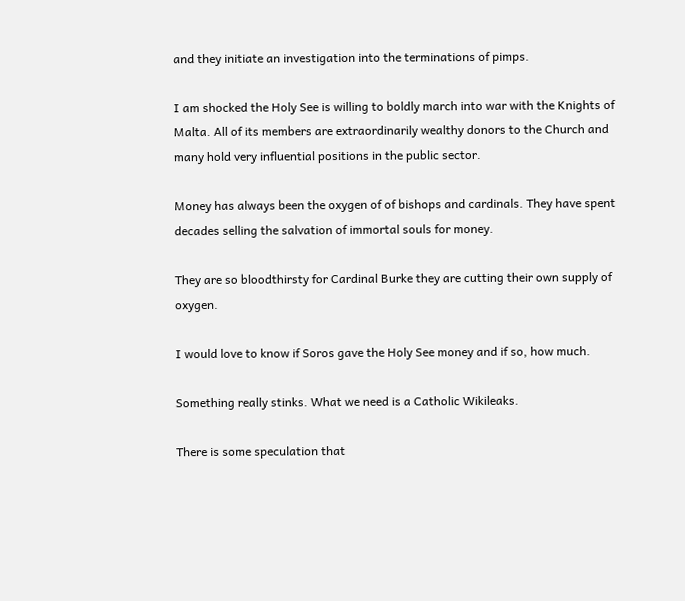and they initiate an investigation into the terminations of pimps.

I am shocked the Holy See is willing to boldly march into war with the Knights of Malta. All of its members are extraordinarily wealthy donors to the Church and many hold very influential positions in the public sector.

Money has always been the oxygen of of bishops and cardinals. They have spent decades selling the salvation of immortal souls for money.

They are so bloodthirsty for Cardinal Burke they are cutting their own supply of oxygen.

I would love to know if Soros gave the Holy See money and if so, how much.

Something really stinks. What we need is a Catholic Wikileaks.

There is some speculation that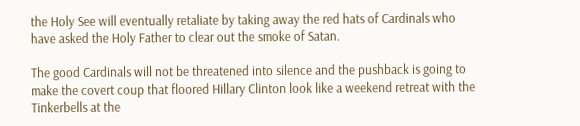the Holy See will eventually retaliate by taking away the red hats of Cardinals who have asked the Holy Father to clear out the smoke of Satan.

The good Cardinals will not be threatened into silence and the pushback is going to make the covert coup that floored Hillary Clinton look like a weekend retreat with the Tinkerbells at the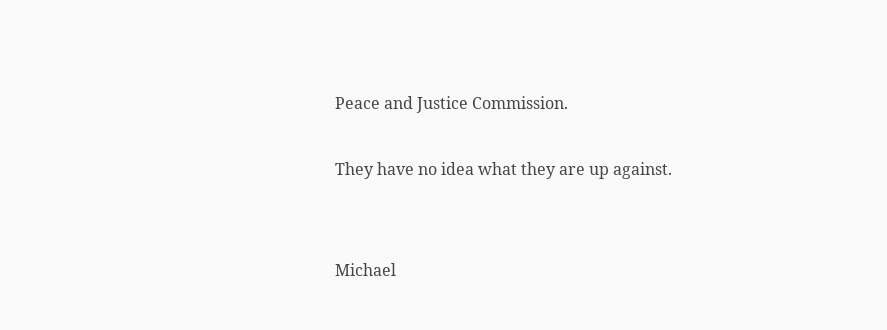Peace and Justice Commission.

They have no idea what they are up against.


Michael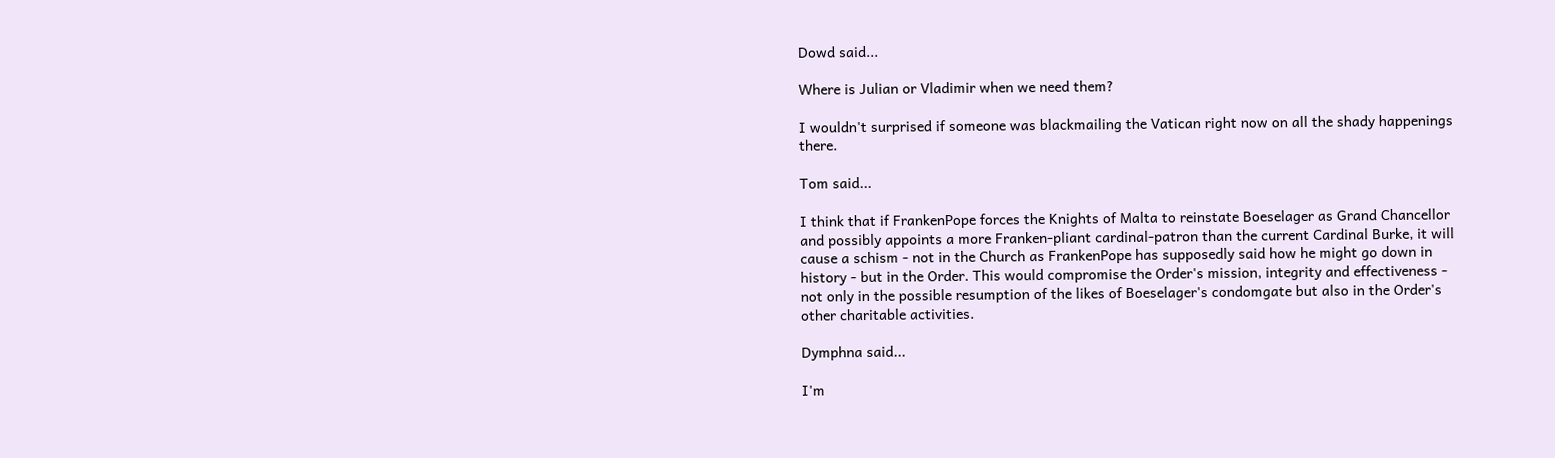Dowd said...

Where is Julian or Vladimir when we need them?

I wouldn't surprised if someone was blackmailing the Vatican right now on all the shady happenings there.

Tom said...

I think that if FrankenPope forces the Knights of Malta to reinstate Boeselager as Grand Chancellor and possibly appoints a more Franken-pliant cardinal-patron than the current Cardinal Burke, it will cause a schism - not in the Church as FrankenPope has supposedly said how he might go down in history - but in the Order. This would compromise the Order's mission, integrity and effectiveness - not only in the possible resumption of the likes of Boeselager's condomgate but also in the Order's other charitable activities.

Dymphna said...

I'm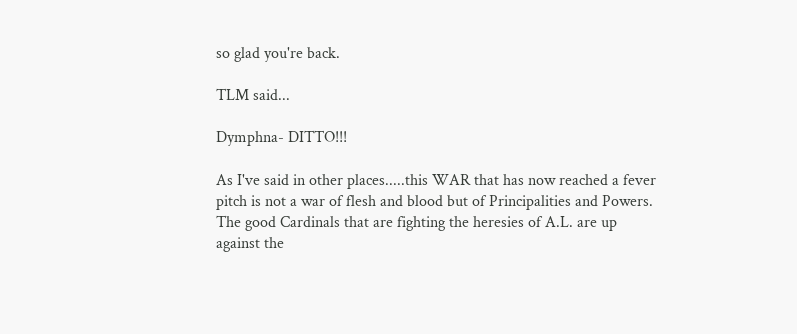so glad you're back.

TLM said...

Dymphna- DITTO!!!

As I've said in other places.....this WAR that has now reached a fever pitch is not a war of flesh and blood but of Principalities and Powers. The good Cardinals that are fighting the heresies of A.L. are up against the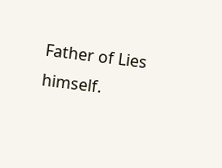Father of Lies himself.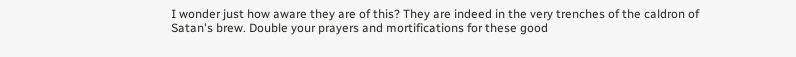I wonder just how aware they are of this? They are indeed in the very trenches of the caldron of Satan's brew. Double your prayers and mortifications for these good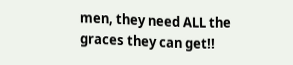men, they need ALL the graces they can get!!